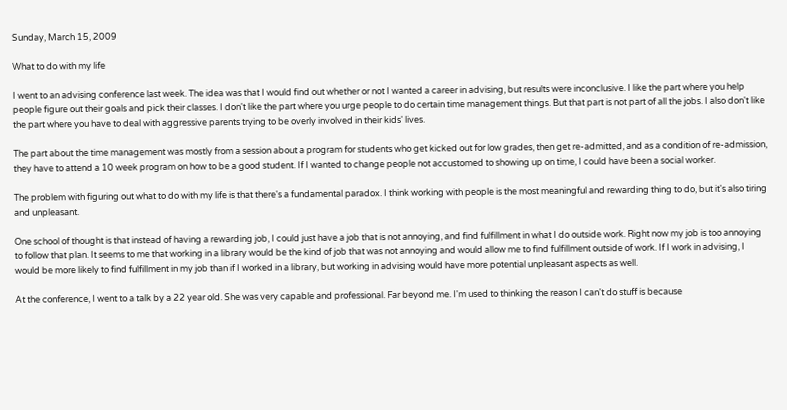Sunday, March 15, 2009

What to do with my life

I went to an advising conference last week. The idea was that I would find out whether or not I wanted a career in advising, but results were inconclusive. I like the part where you help people figure out their goals and pick their classes. I don't like the part where you urge people to do certain time management things. But that part is not part of all the jobs. I also don't like the part where you have to deal with aggressive parents trying to be overly involved in their kids' lives.

The part about the time management was mostly from a session about a program for students who get kicked out for low grades, then get re-admitted, and as a condition of re-admission, they have to attend a 10 week program on how to be a good student. If I wanted to change people not accustomed to showing up on time, I could have been a social worker.

The problem with figuring out what to do with my life is that there's a fundamental paradox. I think working with people is the most meaningful and rewarding thing to do, but it's also tiring and unpleasant.

One school of thought is that instead of having a rewarding job, I could just have a job that is not annoying, and find fulfillment in what I do outside work. Right now my job is too annoying to follow that plan. It seems to me that working in a library would be the kind of job that was not annoying and would allow me to find fulfillment outside of work. If I work in advising, I would be more likely to find fulfillment in my job than if I worked in a library, but working in advising would have more potential unpleasant aspects as well.

At the conference, I went to a talk by a 22 year old. She was very capable and professional. Far beyond me. I'm used to thinking the reason I can't do stuff is because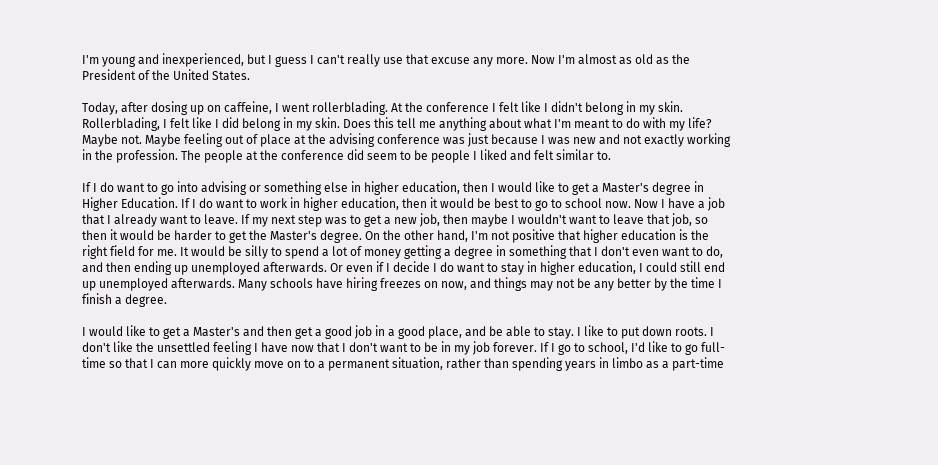I'm young and inexperienced, but I guess I can't really use that excuse any more. Now I'm almost as old as the President of the United States.

Today, after dosing up on caffeine, I went rollerblading. At the conference I felt like I didn't belong in my skin. Rollerblading, I felt like I did belong in my skin. Does this tell me anything about what I'm meant to do with my life? Maybe not. Maybe feeling out of place at the advising conference was just because I was new and not exactly working in the profession. The people at the conference did seem to be people I liked and felt similar to.

If I do want to go into advising or something else in higher education, then I would like to get a Master's degree in Higher Education. If I do want to work in higher education, then it would be best to go to school now. Now I have a job that I already want to leave. If my next step was to get a new job, then maybe I wouldn't want to leave that job, so then it would be harder to get the Master's degree. On the other hand, I'm not positive that higher education is the right field for me. It would be silly to spend a lot of money getting a degree in something that I don't even want to do, and then ending up unemployed afterwards. Or even if I decide I do want to stay in higher education, I could still end up unemployed afterwards. Many schools have hiring freezes on now, and things may not be any better by the time I finish a degree.

I would like to get a Master's and then get a good job in a good place, and be able to stay. I like to put down roots. I don't like the unsettled feeling I have now that I don't want to be in my job forever. If I go to school, I'd like to go full-time so that I can more quickly move on to a permanent situation, rather than spending years in limbo as a part-time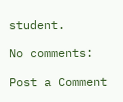student.

No comments:

Post a Comment